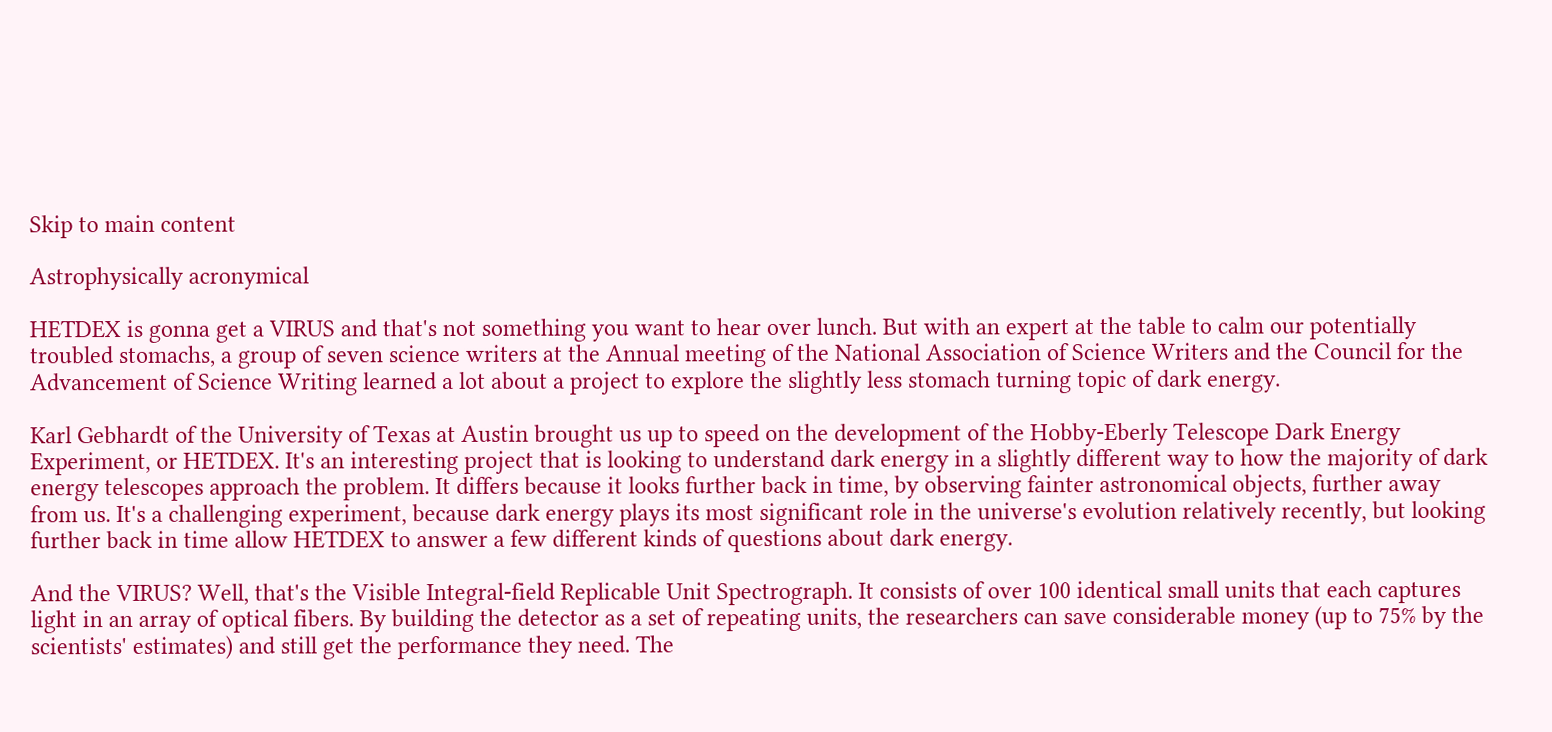Skip to main content

Astrophysically acronymical

HETDEX is gonna get a VIRUS and that's not something you want to hear over lunch. But with an expert at the table to calm our potentially troubled stomachs, a group of seven science writers at the Annual meeting of the National Association of Science Writers and the Council for the Advancement of Science Writing learned a lot about a project to explore the slightly less stomach turning topic of dark energy.

Karl Gebhardt of the University of Texas at Austin brought us up to speed on the development of the Hobby-Eberly Telescope Dark Energy Experiment, or HETDEX. It's an interesting project that is looking to understand dark energy in a slightly different way to how the majority of dark energy telescopes approach the problem. It differs because it looks further back in time, by observing fainter astronomical objects, further away from us. It's a challenging experiment, because dark energy plays its most significant role in the universe's evolution relatively recently, but looking further back in time allow HETDEX to answer a few different kinds of questions about dark energy.

And the VIRUS? Well, that's the Visible Integral-field Replicable Unit Spectrograph. It consists of over 100 identical small units that each captures light in an array of optical fibers. By building the detector as a set of repeating units, the researchers can save considerable money (up to 75% by the scientists' estimates) and still get the performance they need. The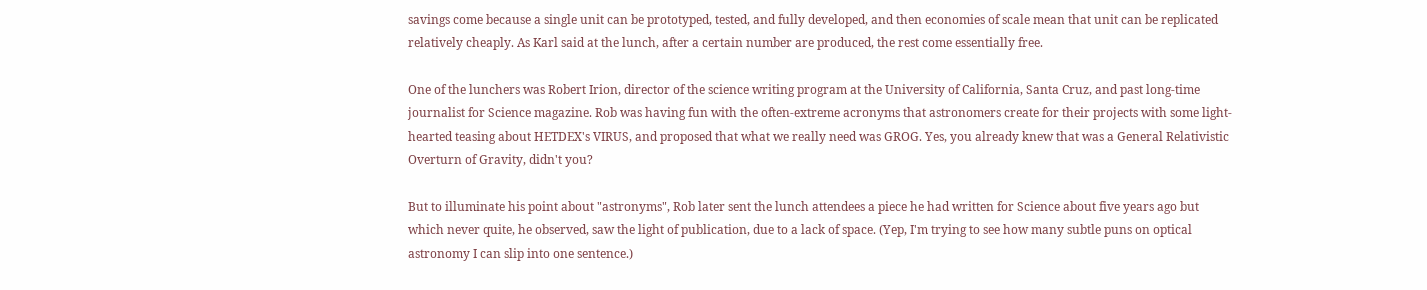savings come because a single unit can be prototyped, tested, and fully developed, and then economies of scale mean that unit can be replicated relatively cheaply. As Karl said at the lunch, after a certain number are produced, the rest come essentially free.

One of the lunchers was Robert Irion, director of the science writing program at the University of California, Santa Cruz, and past long-time journalist for Science magazine. Rob was having fun with the often-extreme acronyms that astronomers create for their projects with some light-hearted teasing about HETDEX's VIRUS, and proposed that what we really need was GROG. Yes, you already knew that was a General Relativistic Overturn of Gravity, didn't you?

But to illuminate his point about "astronyms", Rob later sent the lunch attendees a piece he had written for Science about five years ago but which never quite, he observed, saw the light of publication, due to a lack of space. (Yep, I'm trying to see how many subtle puns on optical astronomy I can slip into one sentence.)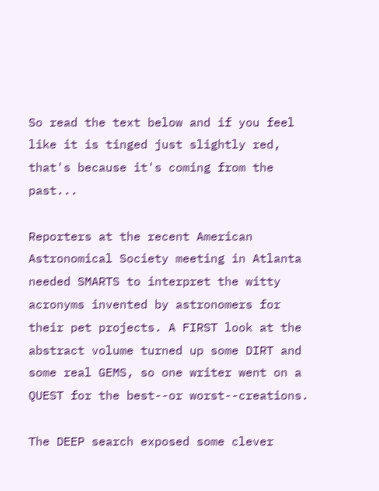So read the text below and if you feel like it is tinged just slightly red, that's because it's coming from the past...

Reporters at the recent American Astronomical Society meeting in Atlanta needed SMARTS to interpret the witty acronyms invented by astronomers for their pet projects. A FIRST look at the abstract volume turned up some DIRT and some real GEMS, so one writer went on a QUEST for the best--or worst--creations.

The DEEP search exposed some clever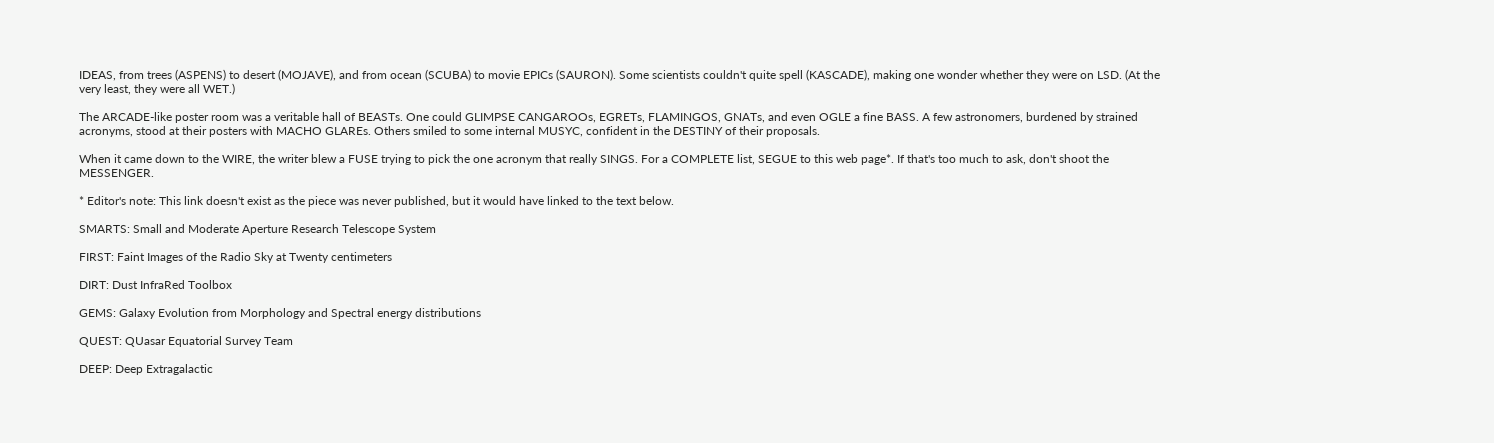IDEAS, from trees (ASPENS) to desert (MOJAVE), and from ocean (SCUBA) to movie EPICs (SAURON). Some scientists couldn't quite spell (KASCADE), making one wonder whether they were on LSD. (At the very least, they were all WET.)

The ARCADE-like poster room was a veritable hall of BEASTs. One could GLIMPSE CANGAROOs, EGRETs, FLAMINGOS, GNATs, and even OGLE a fine BASS. A few astronomers, burdened by strained acronyms, stood at their posters with MACHO GLAREs. Others smiled to some internal MUSYC, confident in the DESTINY of their proposals.

When it came down to the WIRE, the writer blew a FUSE trying to pick the one acronym that really SINGS. For a COMPLETE list, SEGUE to this web page*. If that's too much to ask, don't shoot the MESSENGER.

* Editor's note: This link doesn't exist as the piece was never published, but it would have linked to the text below.

SMARTS: Small and Moderate Aperture Research Telescope System

FIRST: Faint Images of the Radio Sky at Twenty centimeters

DIRT: Dust InfraRed Toolbox

GEMS: Galaxy Evolution from Morphology and Spectral energy distributions

QUEST: QUasar Equatorial Survey Team

DEEP: Deep Extragalactic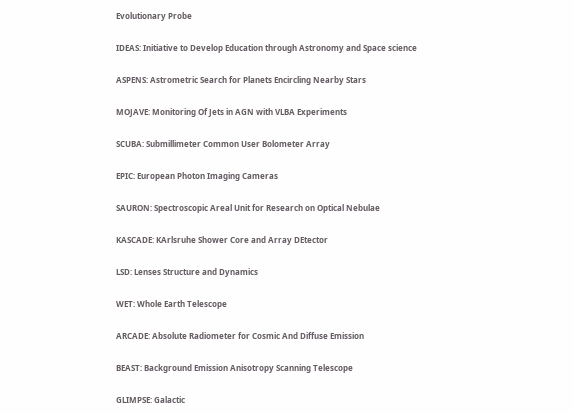Evolutionary Probe

IDEAS: Initiative to Develop Education through Astronomy and Space science

ASPENS: Astrometric Search for Planets Encircling Nearby Stars

MOJAVE: Monitoring Of Jets in AGN with VLBA Experiments

SCUBA: Submillimeter Common User Bolometer Array

EPIC: European Photon Imaging Cameras

SAURON: Spectroscopic Areal Unit for Research on Optical Nebulae

KASCADE: KArlsruhe Shower Core and Array DEtector

LSD: Lenses Structure and Dynamics

WET: Whole Earth Telescope

ARCADE: Absolute Radiometer for Cosmic And Diffuse Emission

BEAST: Background Emission Anisotropy Scanning Telescope

GLIMPSE: Galactic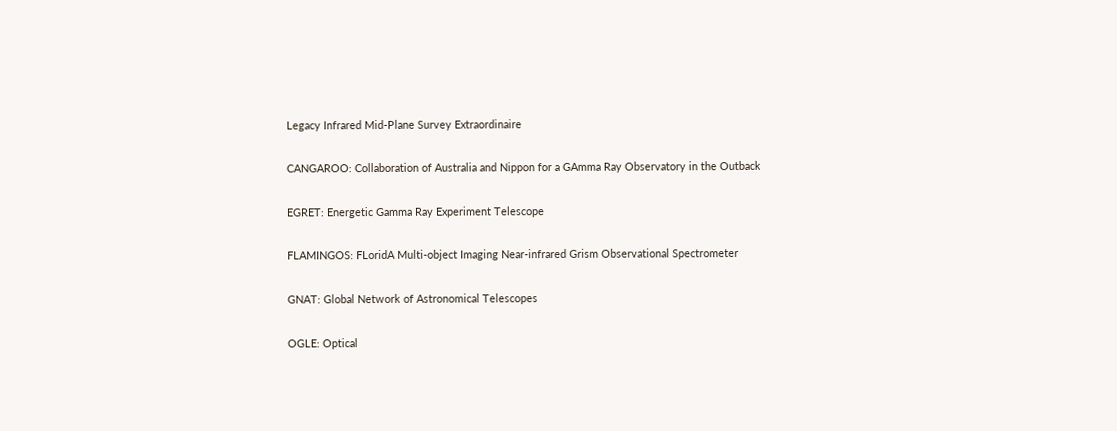Legacy Infrared Mid-Plane Survey Extraordinaire

CANGAROO: Collaboration of Australia and Nippon for a GAmma Ray Observatory in the Outback

EGRET: Energetic Gamma Ray Experiment Telescope

FLAMINGOS: FLoridA Multi-object Imaging Near-infrared Grism Observational Spectrometer

GNAT: Global Network of Astronomical Telescopes

OGLE: Optical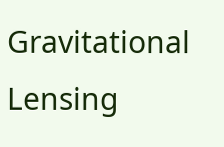Gravitational Lensing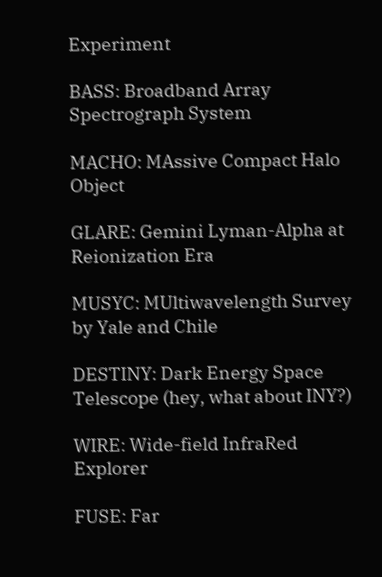Experiment

BASS: Broadband Array Spectrograph System

MACHO: MAssive Compact Halo Object

GLARE: Gemini Lyman-Alpha at Reionization Era

MUSYC: MUltiwavelength Survey by Yale and Chile

DESTINY: Dark Energy Space Telescope (hey, what about INY?)

WIRE: Wide-field InfraRed Explorer

FUSE: Far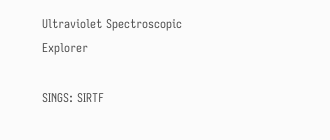Ultraviolet Spectroscopic Explorer

SINGS: SIRTF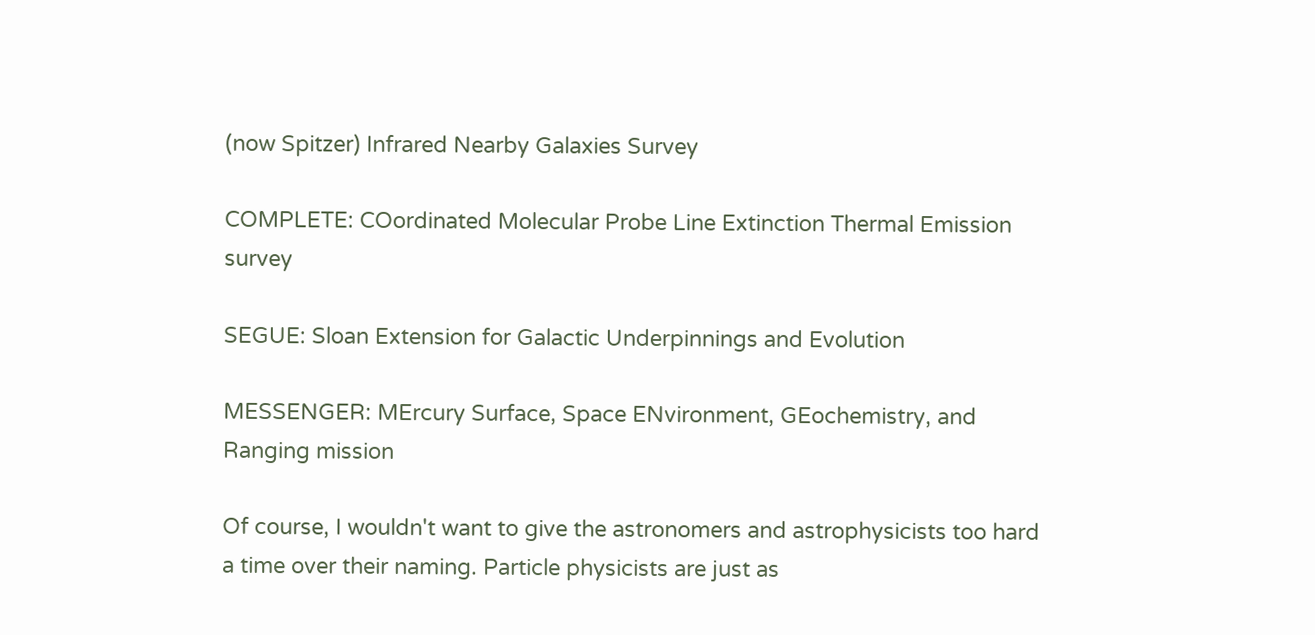(now Spitzer) Infrared Nearby Galaxies Survey

COMPLETE: COordinated Molecular Probe Line Extinction Thermal Emission survey

SEGUE: Sloan Extension for Galactic Underpinnings and Evolution

MESSENGER: MErcury Surface, Space ENvironment, GEochemistry, and Ranging mission

Of course, I wouldn't want to give the astronomers and astrophysicists too hard a time over their naming. Particle physicists are just as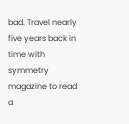bad. Travel nearly five years back in time with symmetry magazine to read a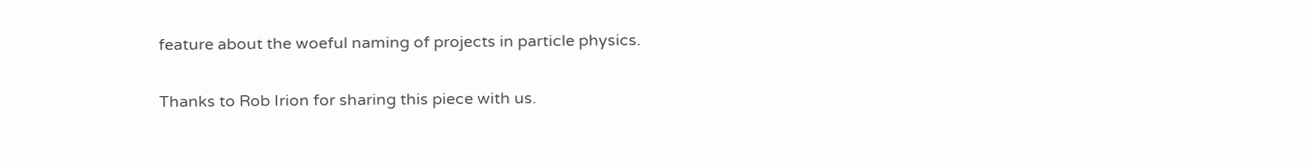feature about the woeful naming of projects in particle physics.

Thanks to Rob Irion for sharing this piece with us.